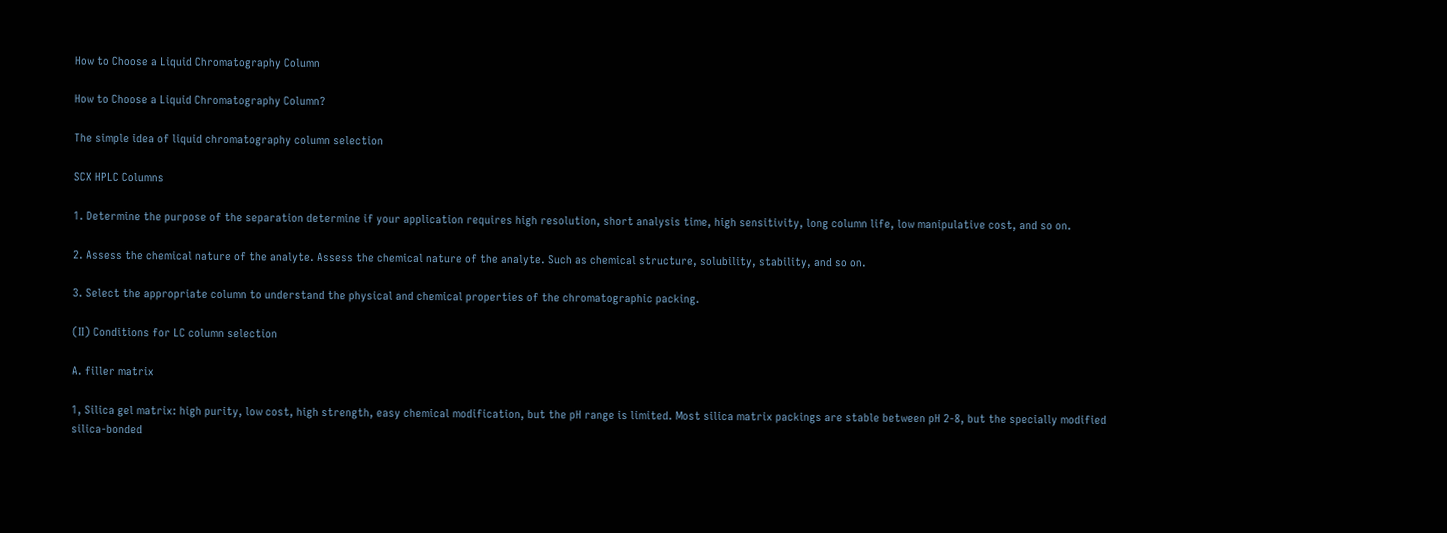How to Choose a Liquid Chromatography Column

How to Choose a Liquid Chromatography Column?

The simple idea of liquid chromatography column selection

SCX HPLC Columns

1. Determine the purpose of the separation determine if your application requires high resolution, short analysis time, high sensitivity, long column life, low manipulative cost, and so on.

2. Assess the chemical nature of the analyte. Assess the chemical nature of the analyte. Such as chemical structure, solubility, stability, and so on.

3. Select the appropriate column to understand the physical and chemical properties of the chromatographic packing.

(II) Conditions for LC column selection

A. filler matrix

1, Silica gel matrix: high purity, low cost, high strength, easy chemical modification, but the pH range is limited. Most silica matrix packings are stable between pH 2-8, but the specially modified silica-bonded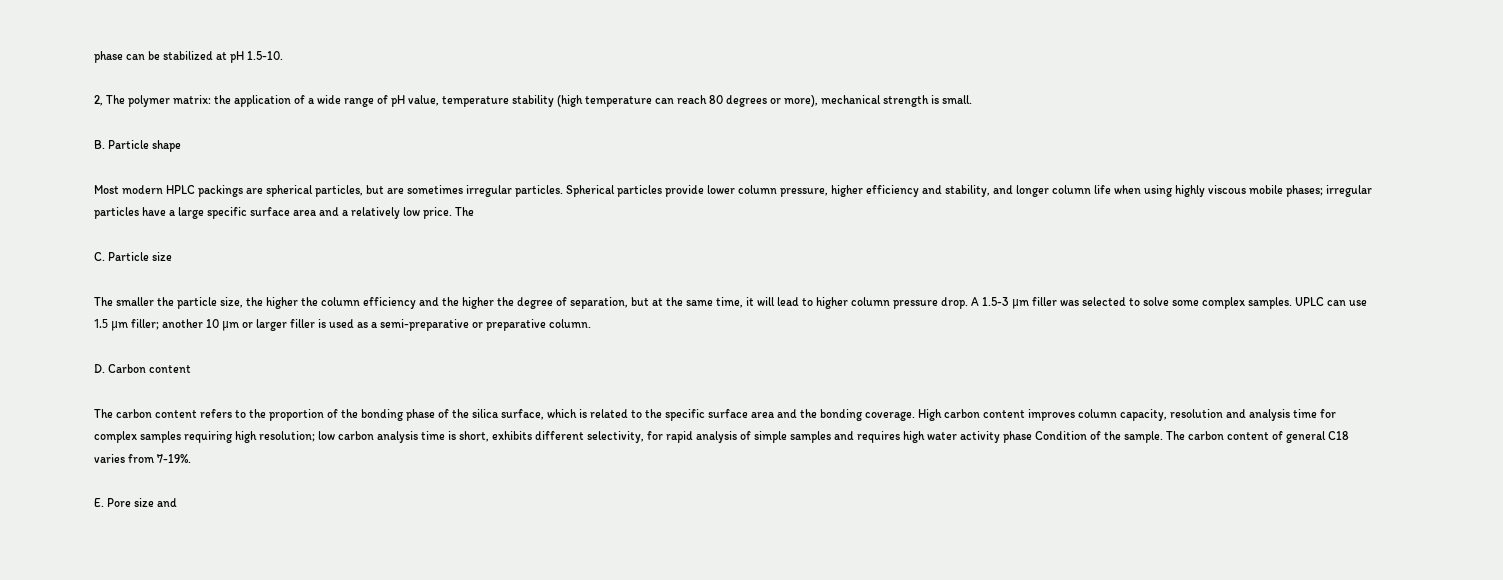phase can be stabilized at pH 1.5-10.

2, The polymer matrix: the application of a wide range of pH value, temperature stability (high temperature can reach 80 degrees or more), mechanical strength is small.

B. Particle shape

Most modern HPLC packings are spherical particles, but are sometimes irregular particles. Spherical particles provide lower column pressure, higher efficiency and stability, and longer column life when using highly viscous mobile phases; irregular particles have a large specific surface area and a relatively low price. The

C. Particle size

The smaller the particle size, the higher the column efficiency and the higher the degree of separation, but at the same time, it will lead to higher column pressure drop. A 1.5-3 μm filler was selected to solve some complex samples. UPLC can use 1.5 μm filler; another 10 μm or larger filler is used as a semi-preparative or preparative column.

D. Carbon content

The carbon content refers to the proportion of the bonding phase of the silica surface, which is related to the specific surface area and the bonding coverage. High carbon content improves column capacity, resolution and analysis time for complex samples requiring high resolution; low carbon analysis time is short, exhibits different selectivity, for rapid analysis of simple samples and requires high water activity phase Condition of the sample. The carbon content of general C18 varies from 7-19%.

E. Pore size and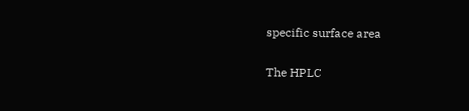specific surface area

The HPLC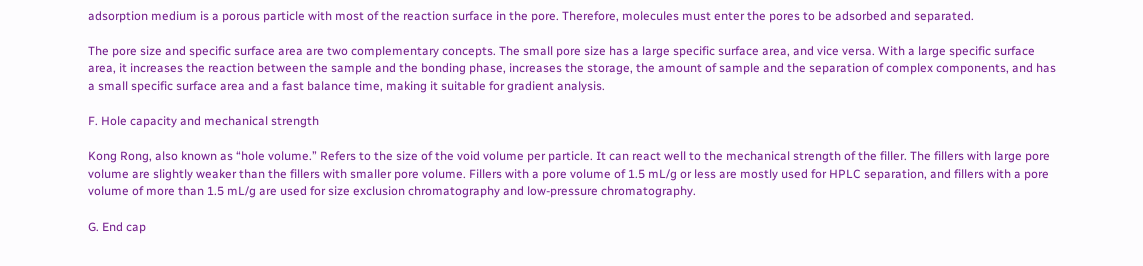adsorption medium is a porous particle with most of the reaction surface in the pore. Therefore, molecules must enter the pores to be adsorbed and separated.

The pore size and specific surface area are two complementary concepts. The small pore size has a large specific surface area, and vice versa. With a large specific surface area, it increases the reaction between the sample and the bonding phase, increases the storage, the amount of sample and the separation of complex components, and has a small specific surface area and a fast balance time, making it suitable for gradient analysis.

F. Hole capacity and mechanical strength

Kong Rong, also known as “hole volume.” Refers to the size of the void volume per particle. It can react well to the mechanical strength of the filler. The fillers with large pore volume are slightly weaker than the fillers with smaller pore volume. Fillers with a pore volume of 1.5 mL/g or less are mostly used for HPLC separation, and fillers with a pore volume of more than 1.5 mL/g are used for size exclusion chromatography and low-pressure chromatography.

G. End cap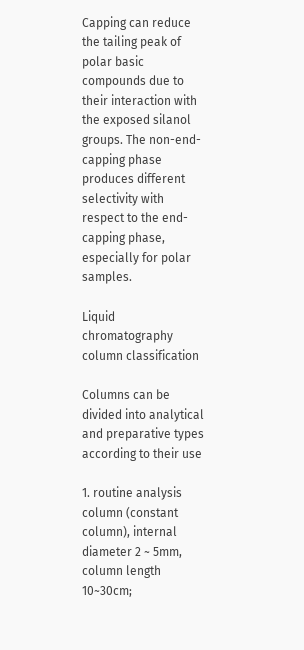Capping can reduce the tailing peak of polar basic compounds due to their interaction with the exposed silanol groups. The non-end-capping phase produces different selectivity with respect to the end-capping phase, especially for polar samples.

Liquid chromatography column classification

Columns can be divided into analytical and preparative types according to their use

1. routine analysis column (constant column), internal diameter 2 ~ 5mm, column length 10~30cm;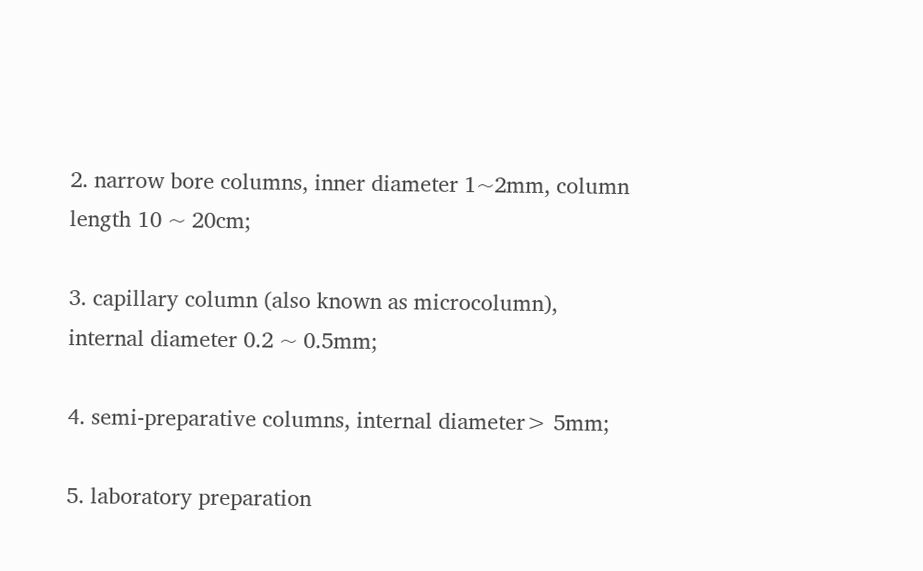2. narrow bore columns, inner diameter 1~2mm, column length 10 ~ 20cm;

3. capillary column (also known as microcolumn), internal diameter 0.2 ~ 0.5mm;

4. semi-preparative columns, internal diameter> 5mm;

5. laboratory preparation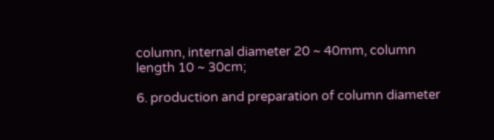column, internal diameter 20 ~ 40mm, column length 10 ~ 30cm;

6. production and preparation of column diameter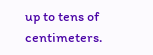up to tens of centimeters.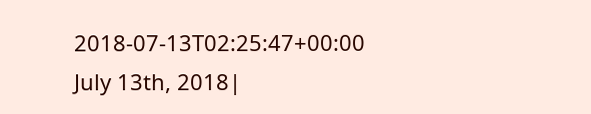2018-07-13T02:25:47+00:00 July 13th, 2018|